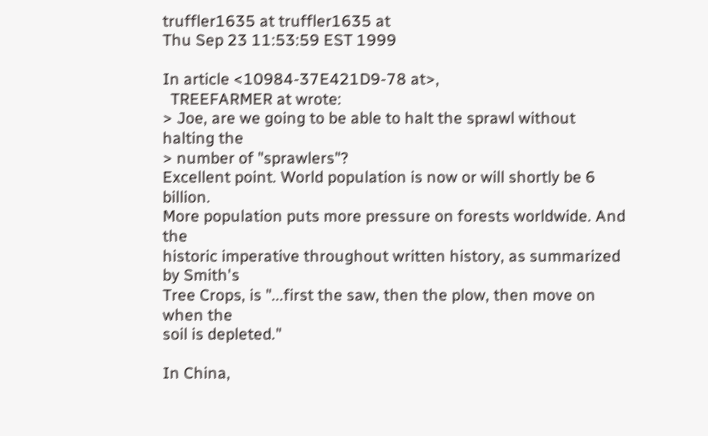truffler1635 at truffler1635 at
Thu Sep 23 11:53:59 EST 1999

In article <10984-37E421D9-78 at>,
  TREEFARMER at wrote:
> Joe, are we going to be able to halt the sprawl without halting the
> number of "sprawlers"?
Excellent point. World population is now or will shortly be 6 billion.
More population puts more pressure on forests worldwide. And the
historic imperative throughout written history, as summarized by Smith's
Tree Crops, is "...first the saw, then the plow, then move on when the
soil is depleted."

In China,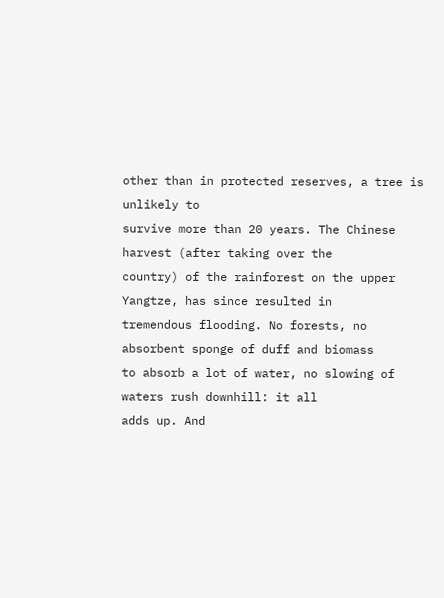other than in protected reserves, a tree is unlikely to
survive more than 20 years. The Chinese harvest (after taking over the
country) of the rainforest on the upper Yangtze, has since resulted in
tremendous flooding. No forests, no absorbent sponge of duff and biomass
to absorb a lot of water, no slowing of waters rush downhill: it all
adds up. And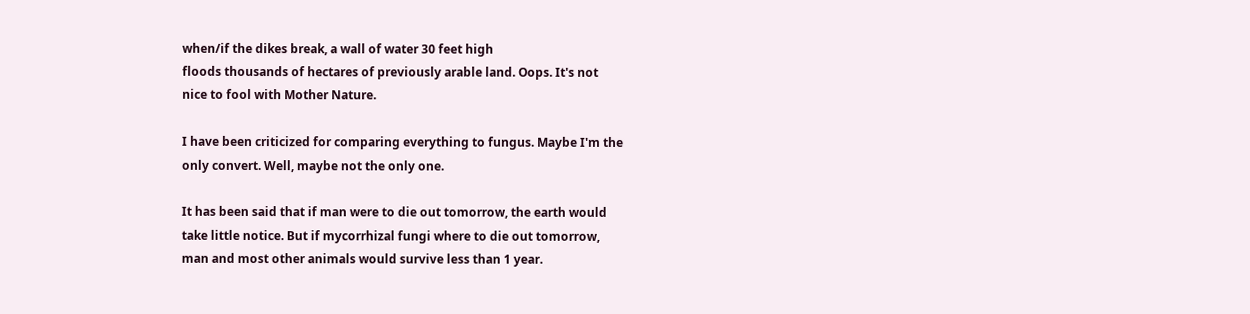when/if the dikes break, a wall of water 30 feet high
floods thousands of hectares of previously arable land. Oops. It's not
nice to fool with Mother Nature.

I have been criticized for comparing everything to fungus. Maybe I'm the
only convert. Well, maybe not the only one.

It has been said that if man were to die out tomorrow, the earth would
take little notice. But if mycorrhizal fungi where to die out tomorrow,
man and most other animals would survive less than 1 year.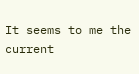It seems to me the current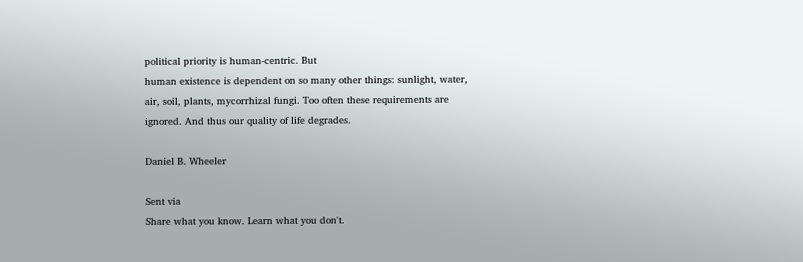political priority is human-centric. But
human existence is dependent on so many other things: sunlight, water,
air, soil, plants, mycorrhizal fungi. Too often these requirements are
ignored. And thus our quality of life degrades.

Daniel B. Wheeler

Sent via
Share what you know. Learn what you don't.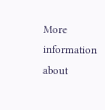More information about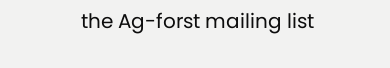the Ag-forst mailing list